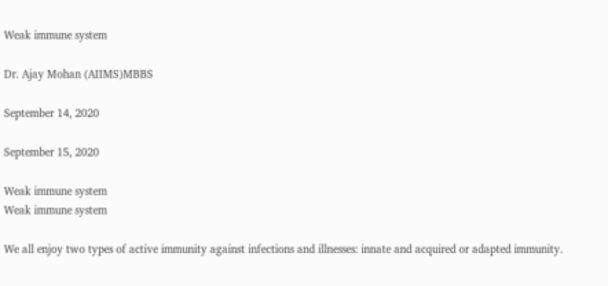Weak immune system

Dr. Ajay Mohan (AIIMS)MBBS

September 14, 2020

September 15, 2020

Weak immune system
Weak immune system

We all enjoy two types of active immunity against infections and illnesses: innate and acquired or adapted immunity.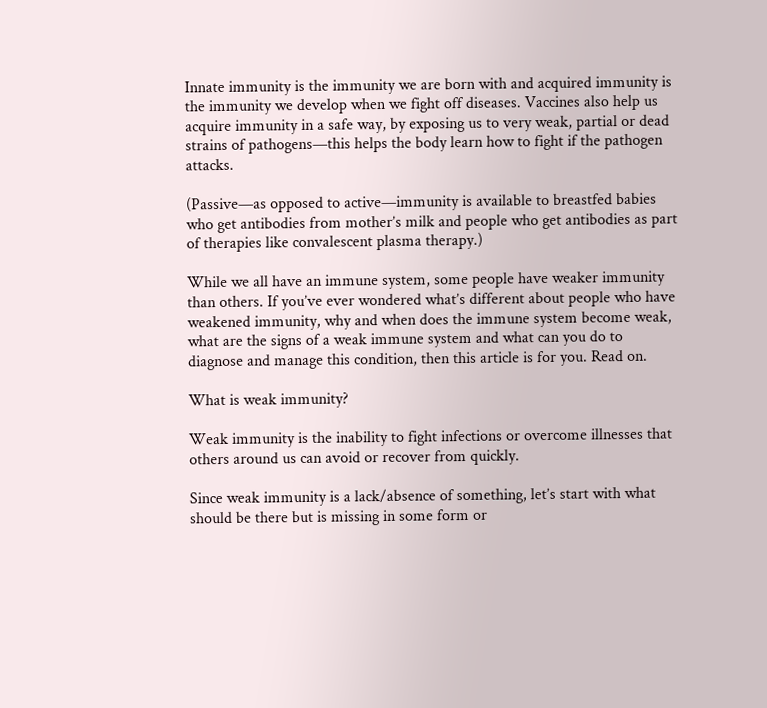Innate immunity is the immunity we are born with and acquired immunity is the immunity we develop when we fight off diseases. Vaccines also help us acquire immunity in a safe way, by exposing us to very weak, partial or dead strains of pathogens—this helps the body learn how to fight if the pathogen attacks.

(Passive—as opposed to active—immunity is available to breastfed babies who get antibodies from mother’s milk and people who get antibodies as part of therapies like convalescent plasma therapy.)

While we all have an immune system, some people have weaker immunity than others. If you’ve ever wondered what’s different about people who have weakened immunity, why and when does the immune system become weak, what are the signs of a weak immune system and what can you do to diagnose and manage this condition, then this article is for you. Read on.

What is weak immunity?

Weak immunity is the inability to fight infections or overcome illnesses that others around us can avoid or recover from quickly.

Since weak immunity is a lack/absence of something, let’s start with what should be there but is missing in some form or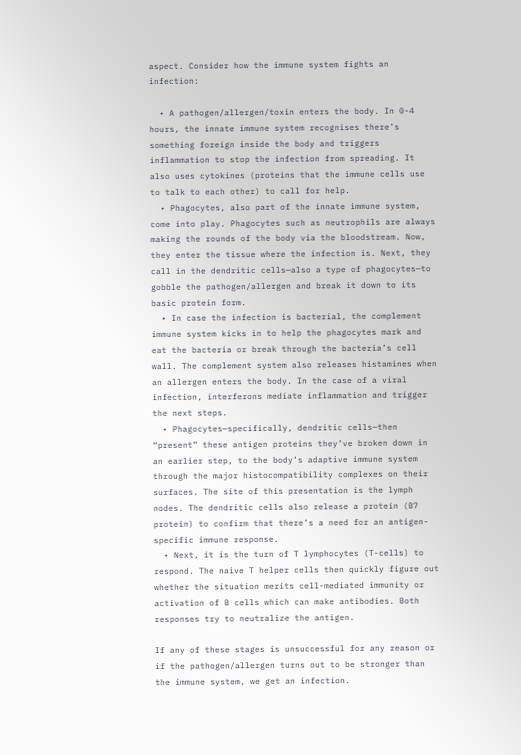aspect. Consider how the immune system fights an infection:

  • A pathogen/allergen/toxin enters the body. In 0-4 hours, the innate immune system recognises there’s something foreign inside the body and triggers inflammation to stop the infection from spreading. It also uses cytokines (proteins that the immune cells use to talk to each other) to call for help.
  • Phagocytes, also part of the innate immune system, come into play. Phagocytes such as neutrophils are always making the rounds of the body via the bloodstream. Now, they enter the tissue where the infection is. Next, they call in the dendritic cells—also a type of phagocytes—to gobble the pathogen/allergen and break it down to its basic protein form.
  • In case the infection is bacterial, the complement immune system kicks in to help the phagocytes mark and eat the bacteria or break through the bacteria’s cell wall. The complement system also releases histamines when an allergen enters the body. In the case of a viral infection, interferons mediate inflammation and trigger the next steps.
  • Phagocytes—specifically, dendritic cells—then “present” these antigen proteins they’ve broken down in an earlier step, to the body’s adaptive immune system through the major histocompatibility complexes on their surfaces. The site of this presentation is the lymph nodes. The dendritic cells also release a protein (B7 protein) to confirm that there’s a need for an antigen-specific immune response.
  • Next, it is the turn of T lymphocytes (T-cells) to respond. The naive T helper cells then quickly figure out whether the situation merits cell-mediated immunity or activation of B cells which can make antibodies. Both responses try to neutralize the antigen.

If any of these stages is unsuccessful for any reason or if the pathogen/allergen turns out to be stronger than the immune system, we get an infection.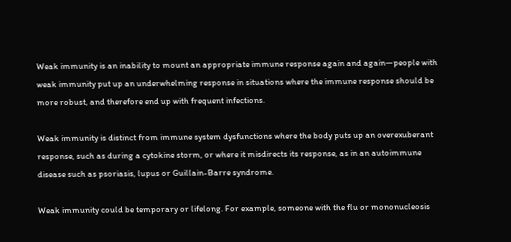Weak immunity is an inability to mount an appropriate immune response again and again—people with weak immunity put up an underwhelming response in situations where the immune response should be more robust, and therefore end up with frequent infections.

Weak immunity is distinct from immune system dysfunctions where the body puts up an overexuberant response, such as during a cytokine storm, or where it misdirects its response, as in an autoimmune disease such as psoriasis, lupus or Guillain-Barre syndrome.

Weak immunity could be temporary or lifelong. For example, someone with the flu or mononucleosis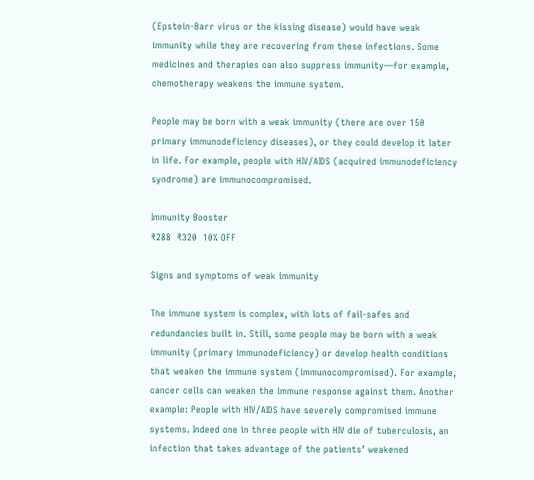(Epstein-Barr virus or the kissing disease) would have weak immunity while they are recovering from these infections. Some medicines and therapies can also suppress immunity—for example, chemotherapy weakens the immune system.

People may be born with a weak immunity (there are over 150 primary immunodeficiency diseases), or they could develop it later in life. For example, people with HIV/AIDS (acquired immunodeficiency syndrome) are immunocompromised.

Immunity Booster
₹288  ₹320  10% OFF

Signs and symptoms of weak immunity

The immune system is complex, with lots of fail-safes and redundancies built in. Still, some people may be born with a weak immunity (primary immunodeficiency) or develop health conditions that weaken the immune system (immunocompromised). For example, cancer cells can weaken the immune response against them. Another example: People with HIV/AIDS have severely compromised immune systems. Indeed one in three people with HIV die of tuberculosis, an infection that takes advantage of the patients’ weakened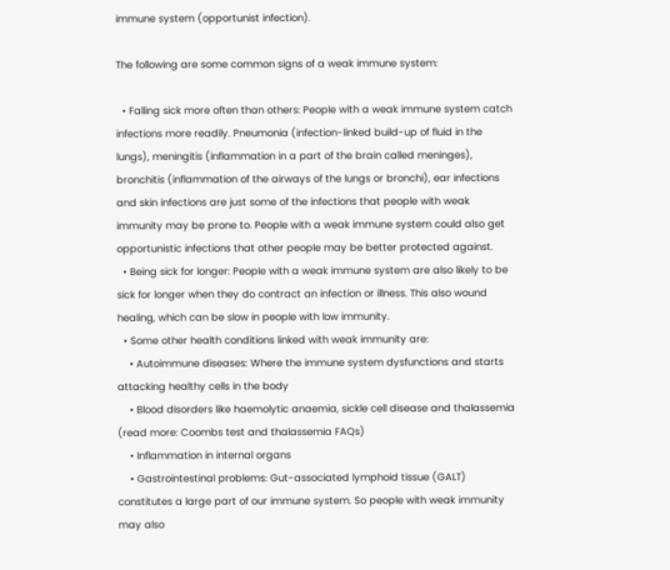immune system (opportunist infection).

The following are some common signs of a weak immune system:

  • Falling sick more often than others: People with a weak immune system catch infections more readily. Pneumonia (infection-linked build-up of fluid in the lungs), meningitis (inflammation in a part of the brain called meninges), bronchitis (inflammation of the airways of the lungs or bronchi), ear infections and skin infections are just some of the infections that people with weak immunity may be prone to. People with a weak immune system could also get opportunistic infections that other people may be better protected against.
  • Being sick for longer: People with a weak immune system are also likely to be sick for longer when they do contract an infection or illness. This also wound healing, which can be slow in people with low immunity.
  • Some other health conditions linked with weak immunity are:
    • Autoimmune diseases: Where the immune system dysfunctions and starts attacking healthy cells in the body
    • Blood disorders like haemolytic anaemia, sickle cell disease and thalassemia (read more: Coombs test and thalassemia FAQs)
    • Inflammation in internal organs
    • Gastrointestinal problems: Gut-associated lymphoid tissue (GALT) constitutes a large part of our immune system. So people with weak immunity may also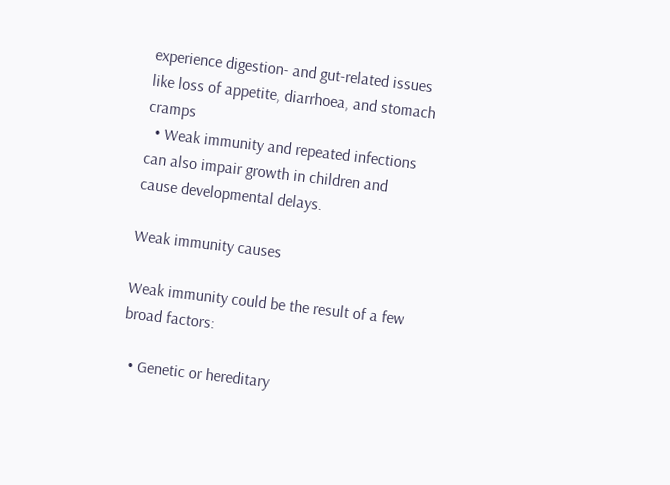experience digestion- and gut-related issues like loss of appetite, diarrhoea, and stomach cramps
  • Weak immunity and repeated infections can also impair growth in children and cause developmental delays.

Weak immunity causes

Weak immunity could be the result of a few broad factors:

  • Genetic or hereditary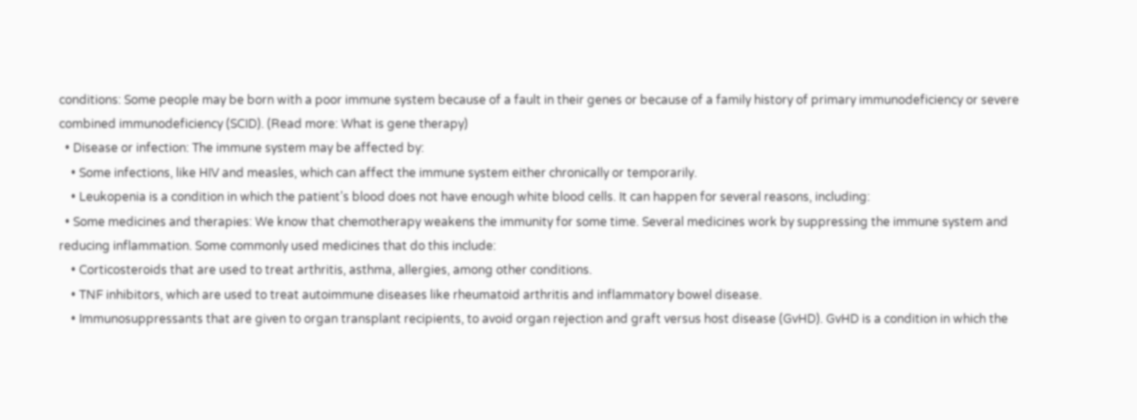conditions: Some people may be born with a poor immune system because of a fault in their genes or because of a family history of primary immunodeficiency or severe combined immunodeficiency (SCID). (Read more: What is gene therapy)
  • Disease or infection: The immune system may be affected by:
    • Some infections, like HIV and measles, which can affect the immune system either chronically or temporarily.
    • Leukopenia is a condition in which the patient’s blood does not have enough white blood cells. It can happen for several reasons, including:
  • Some medicines and therapies: We know that chemotherapy weakens the immunity for some time. Several medicines work by suppressing the immune system and reducing inflammation. Some commonly used medicines that do this include:
    • Corticosteroids that are used to treat arthritis, asthma, allergies, among other conditions.
    • TNF inhibitors, which are used to treat autoimmune diseases like rheumatoid arthritis and inflammatory bowel disease.
    • Immunosuppressants that are given to organ transplant recipients, to avoid organ rejection and graft versus host disease (GvHD). GvHD is a condition in which the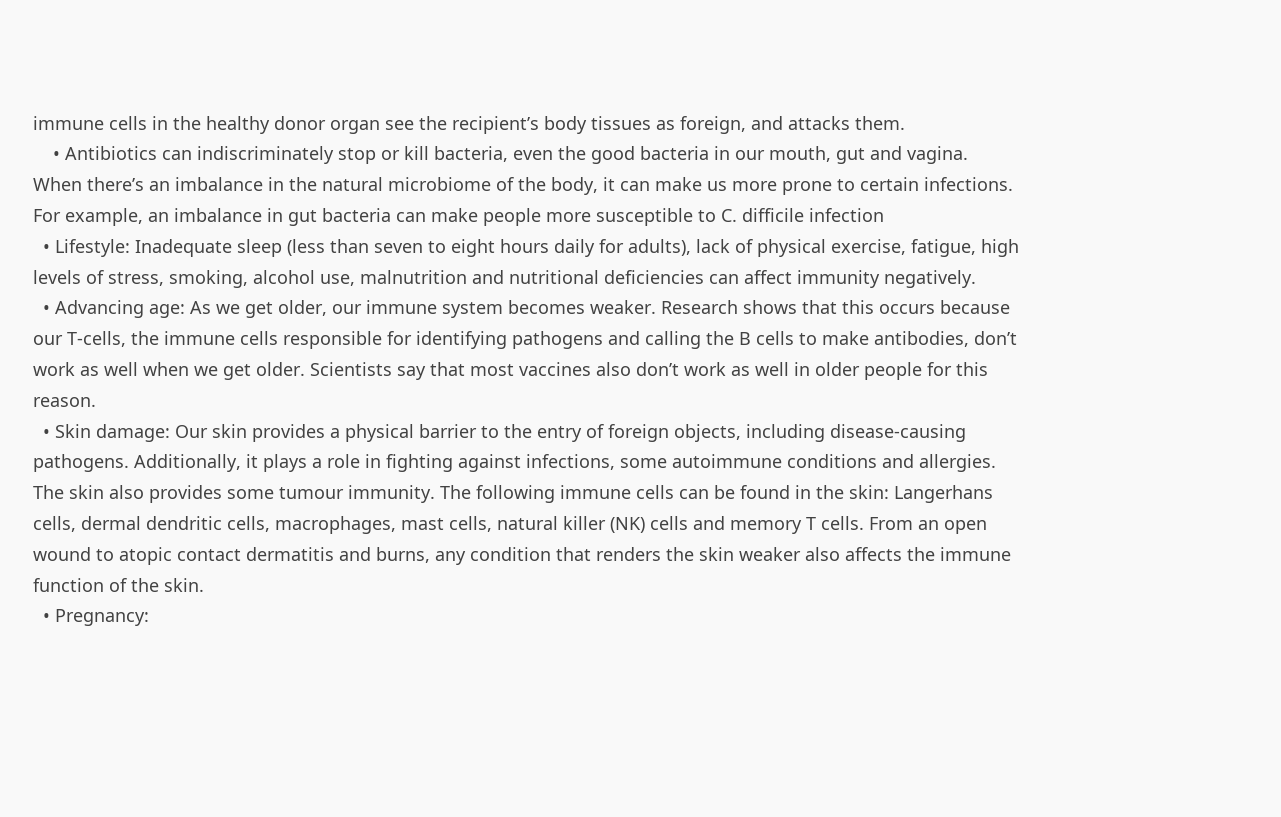immune cells in the healthy donor organ see the recipient’s body tissues as foreign, and attacks them.
    • Antibiotics can indiscriminately stop or kill bacteria, even the good bacteria in our mouth, gut and vagina. When there’s an imbalance in the natural microbiome of the body, it can make us more prone to certain infections. For example, an imbalance in gut bacteria can make people more susceptible to C. difficile infection
  • Lifestyle: Inadequate sleep (less than seven to eight hours daily for adults), lack of physical exercise, fatigue, high levels of stress, smoking, alcohol use, malnutrition and nutritional deficiencies can affect immunity negatively.
  • Advancing age: As we get older, our immune system becomes weaker. Research shows that this occurs because our T-cells, the immune cells responsible for identifying pathogens and calling the B cells to make antibodies, don’t work as well when we get older. Scientists say that most vaccines also don’t work as well in older people for this reason.
  • Skin damage: Our skin provides a physical barrier to the entry of foreign objects, including disease-causing pathogens. Additionally, it plays a role in fighting against infections, some autoimmune conditions and allergies. The skin also provides some tumour immunity. The following immune cells can be found in the skin: Langerhans cells, dermal dendritic cells, macrophages, mast cells, natural killer (NK) cells and memory T cells. From an open wound to atopic contact dermatitis and burns, any condition that renders the skin weaker also affects the immune function of the skin.
  • Pregnancy: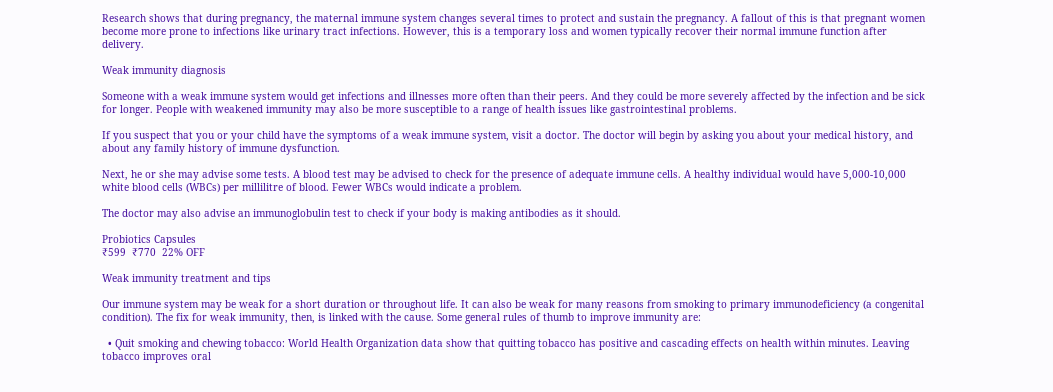Research shows that during pregnancy, the maternal immune system changes several times to protect and sustain the pregnancy. A fallout of this is that pregnant women become more prone to infections like urinary tract infections. However, this is a temporary loss and women typically recover their normal immune function after delivery.

Weak immunity diagnosis

Someone with a weak immune system would get infections and illnesses more often than their peers. And they could be more severely affected by the infection and be sick for longer. People with weakened immunity may also be more susceptible to a range of health issues like gastrointestinal problems.

If you suspect that you or your child have the symptoms of a weak immune system, visit a doctor. The doctor will begin by asking you about your medical history, and about any family history of immune dysfunction.

Next, he or she may advise some tests. A blood test may be advised to check for the presence of adequate immune cells. A healthy individual would have 5,000-10,000 white blood cells (WBCs) per millilitre of blood. Fewer WBCs would indicate a problem.

The doctor may also advise an immunoglobulin test to check if your body is making antibodies as it should.

Probiotics Capsules
₹599  ₹770  22% OFF

Weak immunity treatment and tips

Our immune system may be weak for a short duration or throughout life. It can also be weak for many reasons from smoking to primary immunodeficiency (a congenital condition). The fix for weak immunity, then, is linked with the cause. Some general rules of thumb to improve immunity are:

  • Quit smoking and chewing tobacco: World Health Organization data show that quitting tobacco has positive and cascading effects on health within minutes. Leaving tobacco improves oral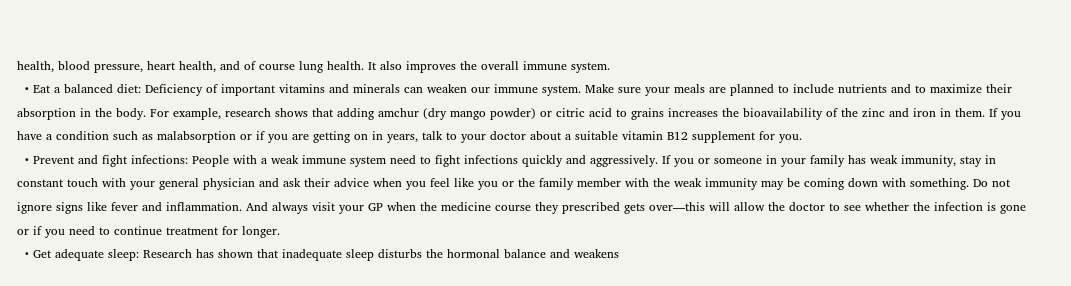health, blood pressure, heart health, and of course lung health. It also improves the overall immune system.
  • Eat a balanced diet: Deficiency of important vitamins and minerals can weaken our immune system. Make sure your meals are planned to include nutrients and to maximize their absorption in the body. For example, research shows that adding amchur (dry mango powder) or citric acid to grains increases the bioavailability of the zinc and iron in them. If you have a condition such as malabsorption or if you are getting on in years, talk to your doctor about a suitable vitamin B12 supplement for you.
  • Prevent and fight infections: People with a weak immune system need to fight infections quickly and aggressively. If you or someone in your family has weak immunity, stay in constant touch with your general physician and ask their advice when you feel like you or the family member with the weak immunity may be coming down with something. Do not ignore signs like fever and inflammation. And always visit your GP when the medicine course they prescribed gets over—this will allow the doctor to see whether the infection is gone or if you need to continue treatment for longer.
  • Get adequate sleep: Research has shown that inadequate sleep disturbs the hormonal balance and weakens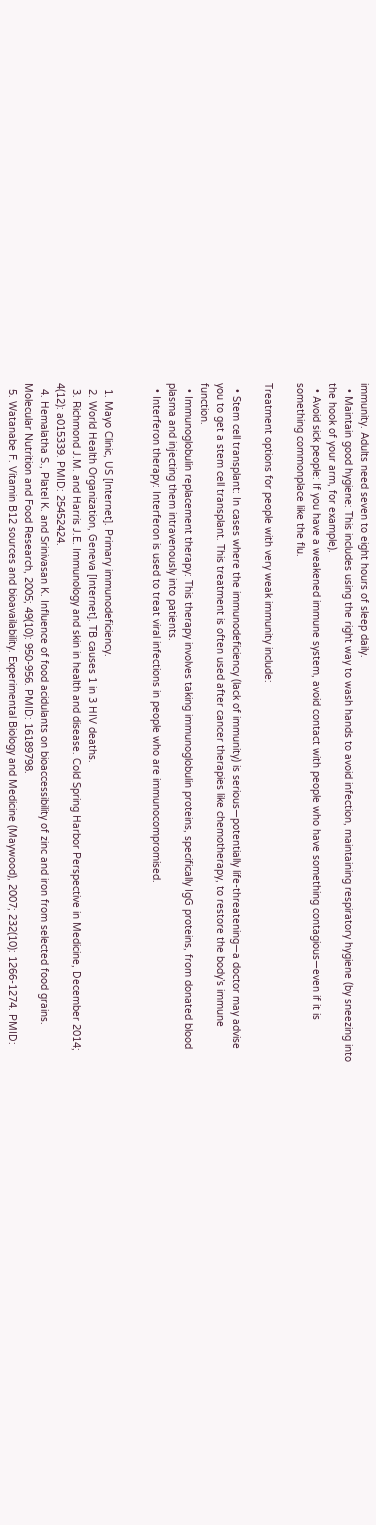immunity. Adults need seven to eight hours of sleep daily.
  • Maintain good hygiene: This includes using the right way to wash hands to avoid infection, maintaining respiratory hygiene (by sneezing into the hook of your arm, for example).
  • Avoid sick people: If you have a weakened immune system, avoid contact with people who have something contagious—even if it is something commonplace like the flu.

Treatment options for people with very weak immunity include:

  • Stem cell transplant: In cases where the immunodeficiency (lack of immunity) is serious—potentially life-threatening—a doctor may advise you to get a stem cell transplant. This treatment is often used after cancer therapies like chemotherapy, to restore the body’s immune function.
  • Immunoglobulin replacement therapy: This therapy involves taking immunoglobulin proteins, specifically IgG proteins, from donated blood plasma and injecting them intravenously into patients.
  • Interferon therapy: Interferon is used to treat viral infections in people who are immunocompromised.


  1. Mayo Clinic, US [Internet]. Primary immunodeficiency.
  2. World Health Organization, Geneva [Internet]. TB causes 1 in 3 HIV deaths.
  3. Richmond J.M. and Harris J.E. Immunology and skin in health and disease. Cold Spring Harbor Perspective in Medicine, December 2014; 4(12): a015339. PMID: 25452424.
  4. Hemalatha S., Platel K. and Srinivasan K. Influence of food acidulants on bioaccessibility of zinc and iron from selected food grains. Molecular Nutrition and Food Research, 2005; 49(10): 950-956. PMID: 16189798.
  5. Watanabe F. Vitamin B12 sources and bioavailability. Experimental Biology and Medicine (Maywood), 2007; 232(10): 1266-1274. PMID: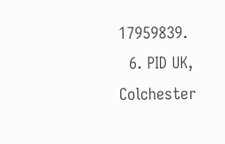17959839.
  6. PID UK, Colchester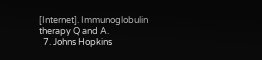[Internet]. Immunoglobulin therapy Q and A.
  7. Johns Hopkins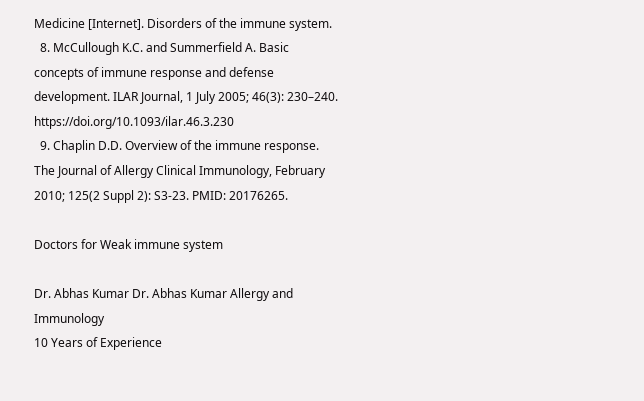Medicine [Internet]. Disorders of the immune system.
  8. McCullough K.C. and Summerfield A. Basic concepts of immune response and defense development. ILAR Journal, 1 July 2005; 46(3): 230–240. https://doi.org/10.1093/ilar.46.3.230
  9. Chaplin D.D. Overview of the immune response. The Journal of Allergy Clinical Immunology, February 2010; 125(2 Suppl 2): S3-23. PMID: 20176265.

Doctors for Weak immune system

Dr. Abhas Kumar Dr. Abhas Kumar Allergy and Immunology
10 Years of Experience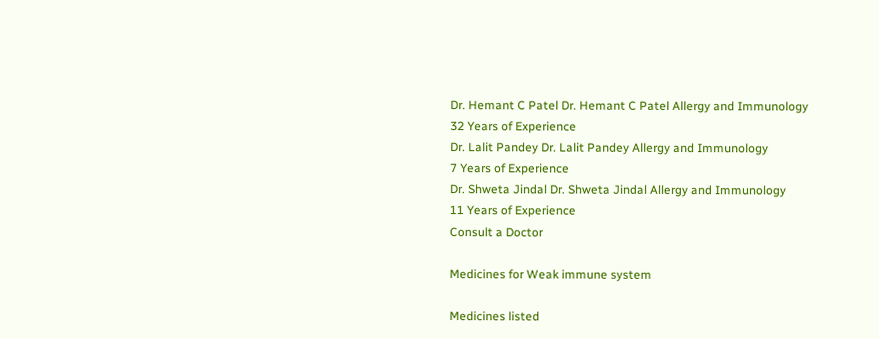Dr. Hemant C Patel Dr. Hemant C Patel Allergy and Immunology
32 Years of Experience
Dr. Lalit Pandey Dr. Lalit Pandey Allergy and Immunology
7 Years of Experience
Dr. Shweta Jindal Dr. Shweta Jindal Allergy and Immunology
11 Years of Experience
Consult a Doctor

Medicines for Weak immune system

Medicines listed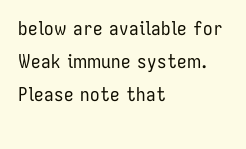below are available for Weak immune system. Please note that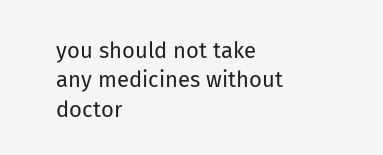you should not take any medicines without doctor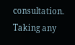consultation. Taking any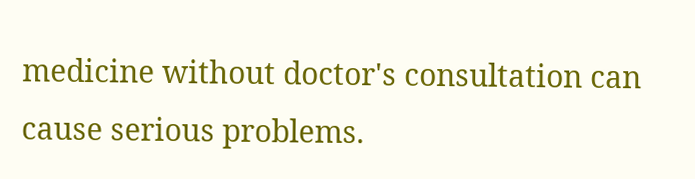medicine without doctor's consultation can cause serious problems.